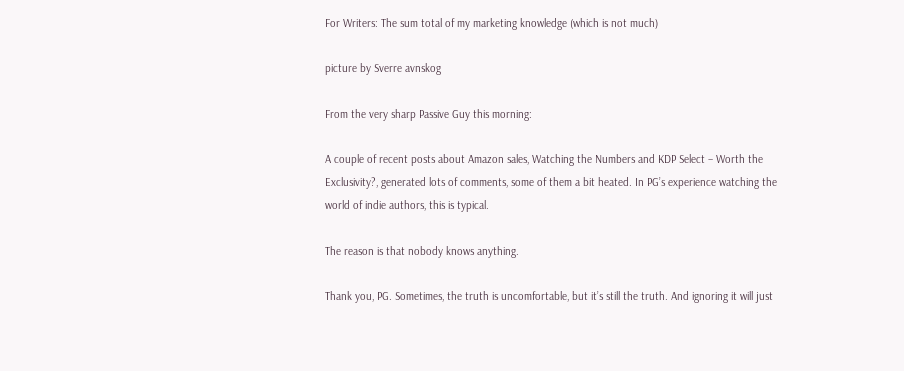For Writers: The sum total of my marketing knowledge (which is not much)

picture by Sverre avnskog

From the very sharp Passive Guy this morning:

A couple of recent posts about Amazon sales, Watching the Numbers and KDP Select – Worth the Exclusivity?, generated lots of comments, some of them a bit heated. In PG’s experience watching the world of indie authors, this is typical.

The reason is that nobody knows anything.

Thank you, PG. Sometimes, the truth is uncomfortable, but it’s still the truth. And ignoring it will just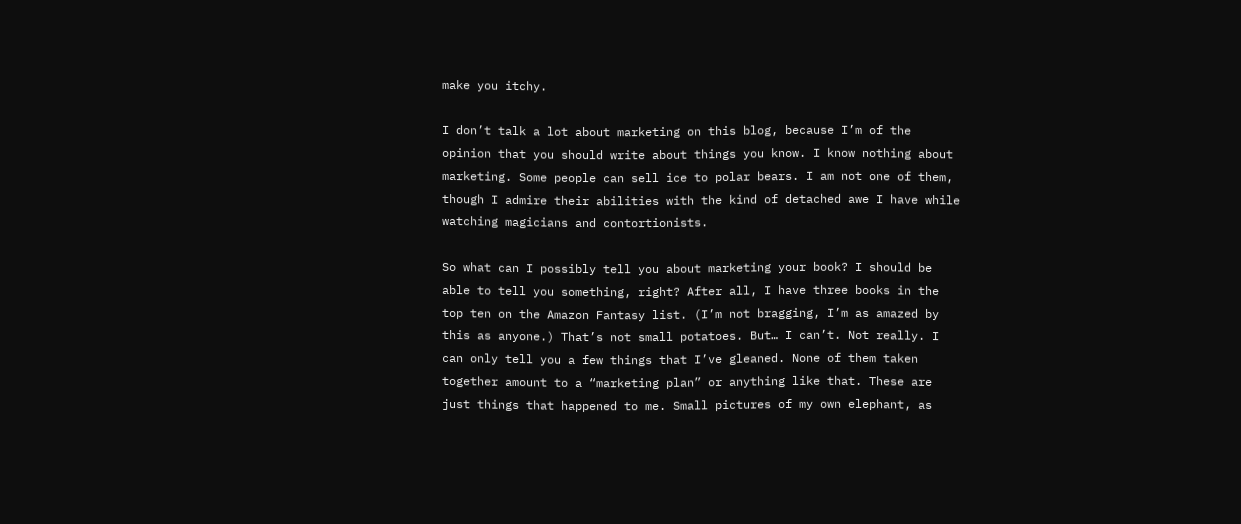make you itchy.

I don’t talk a lot about marketing on this blog, because I’m of the opinion that you should write about things you know. I know nothing about marketing. Some people can sell ice to polar bears. I am not one of them, though I admire their abilities with the kind of detached awe I have while watching magicians and contortionists.

So what can I possibly tell you about marketing your book? I should be able to tell you something, right? After all, I have three books in the top ten on the Amazon Fantasy list. (I’m not bragging, I’m as amazed by this as anyone.) That’s not small potatoes. But… I can’t. Not really. I can only tell you a few things that I’ve gleaned. None of them taken together amount to a “marketing plan” or anything like that. These are just things that happened to me. Small pictures of my own elephant, as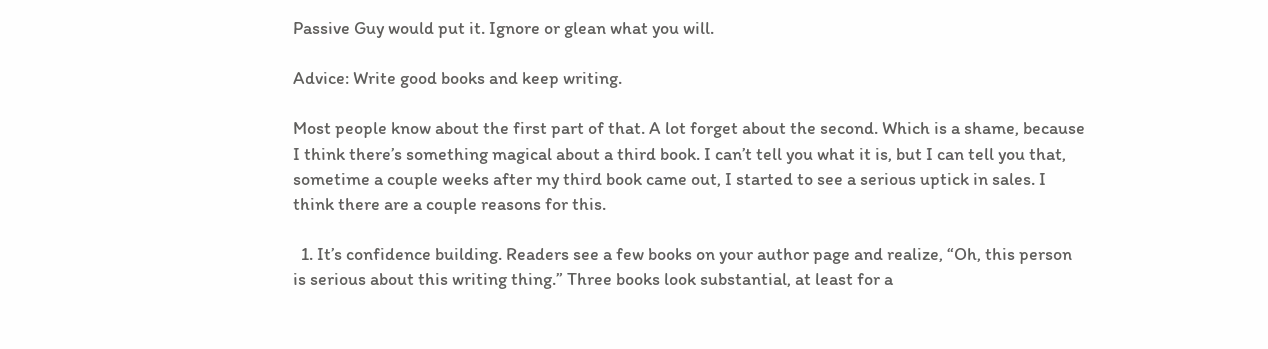Passive Guy would put it. Ignore or glean what you will.

Advice: Write good books and keep writing.

Most people know about the first part of that. A lot forget about the second. Which is a shame, because I think there’s something magical about a third book. I can’t tell you what it is, but I can tell you that, sometime a couple weeks after my third book came out, I started to see a serious uptick in sales. I think there are a couple reasons for this.

  1. It’s confidence building. Readers see a few books on your author page and realize, “Oh, this person is serious about this writing thing.” Three books look substantial, at least for a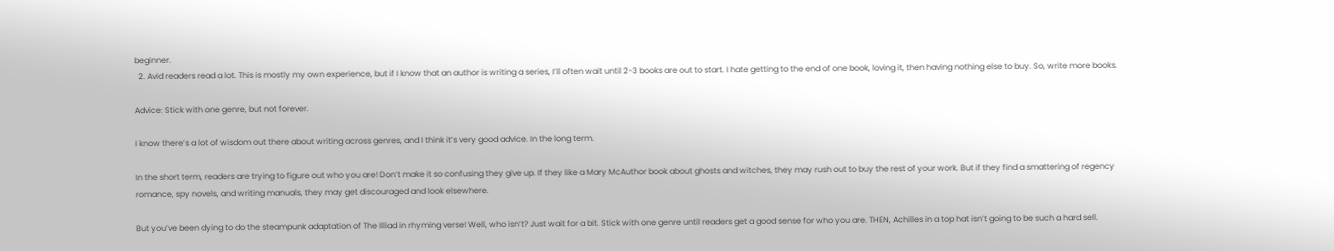beginner.
  2. Avid readers read a lot. This is mostly my own experience, but if I know that an author is writing a series, I’ll often wait until 2-3 books are out to start. I hate getting to the end of one book, loving it, then having nothing else to buy. So, write more books.

Advice: Stick with one genre, but not forever.

I know there’s a lot of wisdom out there about writing across genres, and I think it’s very good advice. In the long term.

In the short term, readers are trying to figure out who you are! Don’t make it so confusing they give up. If they like a Mary McAuthor book about ghosts and witches, they may rush out to buy the rest of your work. But if they find a smattering of regency romance, spy novels, and writing manuals, they may get discouraged and look elsewhere.

But you’ve been dying to do the steampunk adaptation of The Illiad in rhyming verse! Well, who isn’t? Just wait for a bit. Stick with one genre until readers get a good sense for who you are. THEN, Achilles in a top hat isn’t going to be such a hard sell.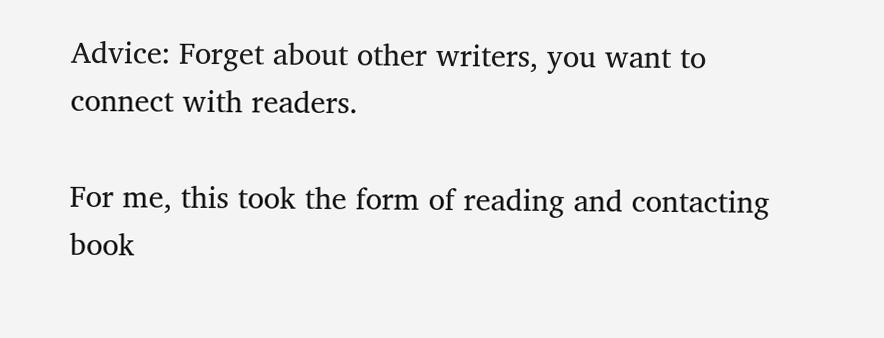Advice: Forget about other writers, you want to connect with readers.

For me, this took the form of reading and contacting book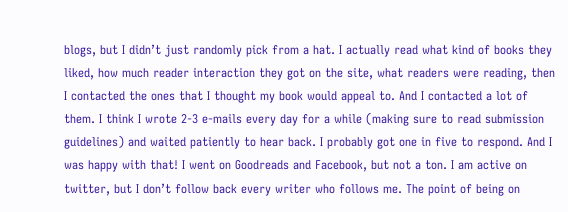blogs, but I didn’t just randomly pick from a hat. I actually read what kind of books they liked, how much reader interaction they got on the site, what readers were reading, then I contacted the ones that I thought my book would appeal to. And I contacted a lot of them. I think I wrote 2-3 e-mails every day for a while (making sure to read submission guidelines) and waited patiently to hear back. I probably got one in five to respond. And I was happy with that! I went on Goodreads and Facebook, but not a ton. I am active on twitter, but I don’t follow back every writer who follows me. The point of being on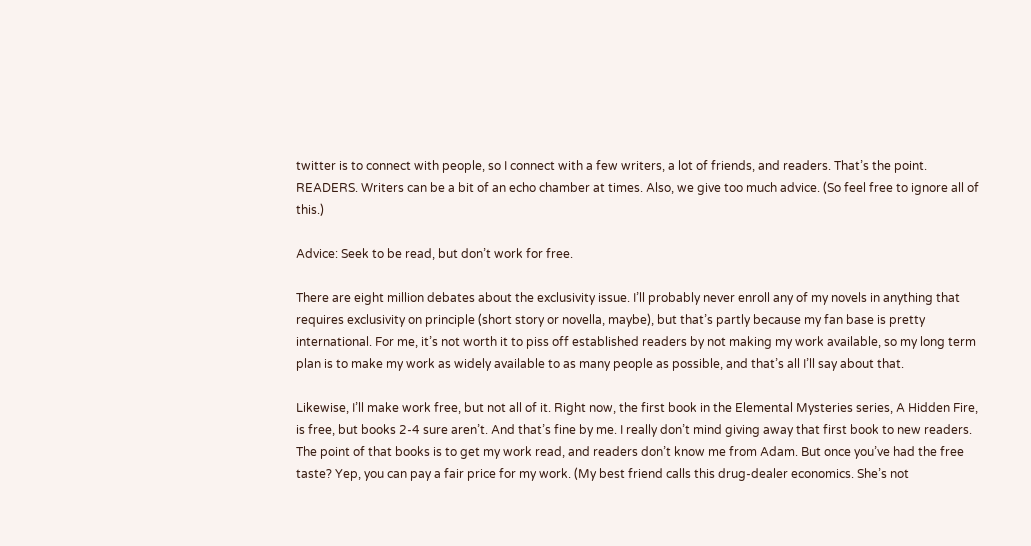twitter is to connect with people, so I connect with a few writers, a lot of friends, and readers. That’s the point. READERS. Writers can be a bit of an echo chamber at times. Also, we give too much advice. (So feel free to ignore all of this.)

Advice: Seek to be read, but don’t work for free.

There are eight million debates about the exclusivity issue. I’ll probably never enroll any of my novels in anything that requires exclusivity on principle (short story or novella, maybe), but that’s partly because my fan base is pretty international. For me, it’s not worth it to piss off established readers by not making my work available, so my long term plan is to make my work as widely available to as many people as possible, and that’s all I’ll say about that.

Likewise, I’ll make work free, but not all of it. Right now, the first book in the Elemental Mysteries series, A Hidden Fire, is free, but books 2-4 sure aren’t. And that’s fine by me. I really don’t mind giving away that first book to new readers. The point of that books is to get my work read, and readers don’t know me from Adam. But once you’ve had the free taste? Yep, you can pay a fair price for my work. (My best friend calls this drug-dealer economics. She’s not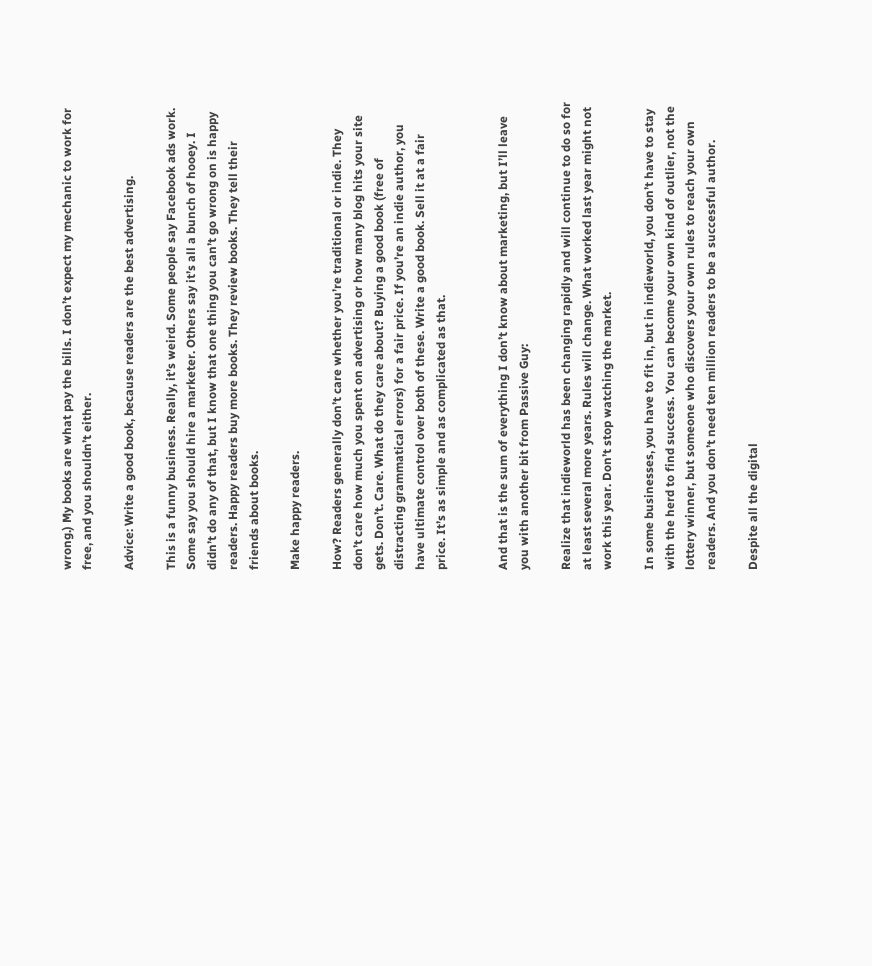wrong.) My books are what pay the bills. I don’t expect my mechanic to work for free, and you shouldn’t either.

Advice: Write a good book, because readers are the best advertising.

This is a funny business. Really, it’s weird. Some people say Facebook ads work. Some say you should hire a marketer. Others say it’s all a bunch of hooey. I didn’t do any of that, but I know that one thing you can’t go wrong on is happy readers. Happy readers buy more books. They review books. They tell their friends about books.

Make happy readers.

How? Readers generally don’t care whether you’re traditional or indie. They don’t care how much you spent on advertising or how many blog hits your site gets. Don’t. Care. What do they care about? Buying a good book (free of distracting grammatical errors) for a fair price. If you’re an indie author, you have ultimate control over both of these. Write a good book. Sell it at a fair price. It’s as simple and as complicated as that.


And that is the sum of everything I don’t know about marketing, but I’ll leave you with another bit from Passive Guy:

Realize that indieworld has been changing rapidly and will continue to do so for at least several more years. Rules will change. What worked last year might not work this year. Don’t stop watching the market.

In some businesses, you have to fit in, but in indieworld, you don’t have to stay with the herd to find success. You can become your own kind of outlier, not the lottery winner, but someone who discovers your own rules to reach your own readers. And you don’t need ten million readers to be a successful author.

Despite all the digital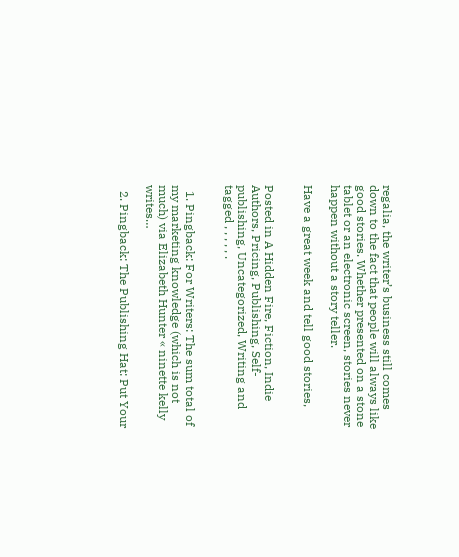regalia, the writer’s business still comes down to the fact that people will always like good stories. Whether presented on a stone tablet or an electronic screen, stories never happen without a story teller.

Have a great week and tell good stories,


Posted in A Hidden Fire, Fiction, Indie Authors, Pricing, Publishing, Self-publishing, Uncategorized, Writing and tagged , , , , , .


  1. Pingback: For Writers: The sum total of my marketing knowledge (which is not much) via Elizabeth Hunter « ninette kelly writes…

  2. Pingback: The Publishing Hat: Put Your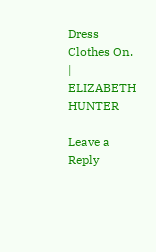Dress Clothes On. | ELIZABETH HUNTER

Leave a Reply